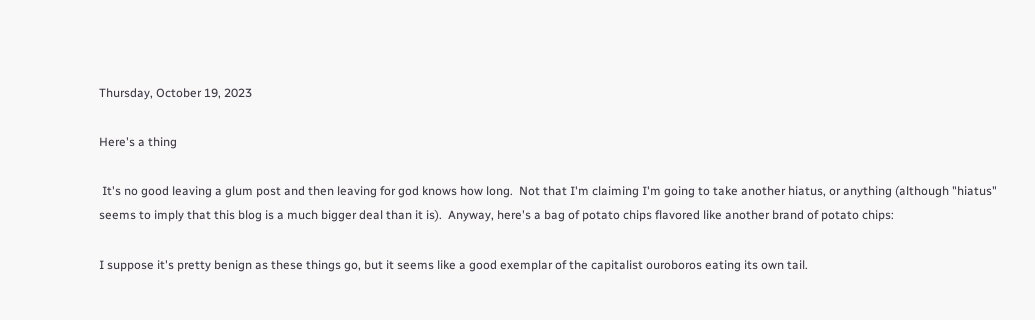Thursday, October 19, 2023

Here's a thing

 It's no good leaving a glum post and then leaving for god knows how long.  Not that I'm claiming I'm going to take another hiatus, or anything (although "hiatus" seems to imply that this blog is a much bigger deal than it is).  Anyway, here's a bag of potato chips flavored like another brand of potato chips:

I suppose it's pretty benign as these things go, but it seems like a good exemplar of the capitalist ouroboros eating its own tail.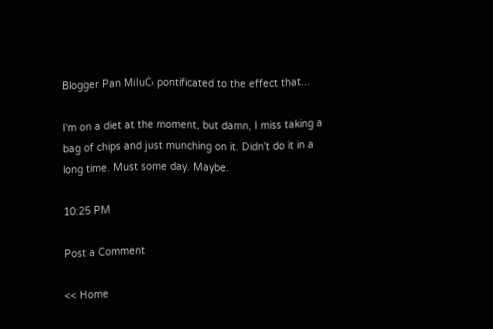Blogger Pan MiluĊ› pontificated to the effect that...

I'm on a diet at the moment, but damn, I miss taking a bag of chips and just munching on it. Didn't do it in a long time. Must some day. Maybe.

10:25 PM

Post a Comment

<< Home